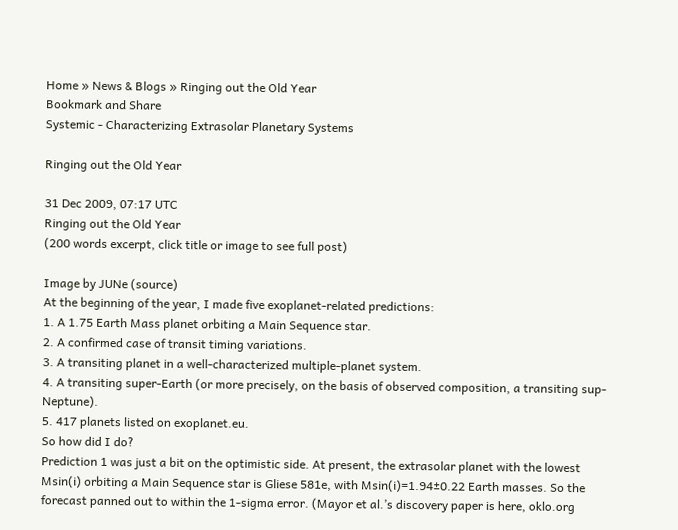Home » News & Blogs » Ringing out the Old Year
Bookmark and Share
Systemic - Characterizing Extrasolar Planetary Systems

Ringing out the Old Year

31 Dec 2009, 07:17 UTC
Ringing out the Old Year
(200 words excerpt, click title or image to see full post)

Image by JUNe (source)
At the beginning of the year, I made five exoplanet-related predictions:
1. A 1.75 Earth Mass planet orbiting a Main Sequence star.
2. A confirmed case of transit timing variations.
3. A transiting planet in a well-characterized multiple-planet system.
4. A transiting super-Earth (or more precisely, on the basis of observed composition, a transiting sup-Neptune).
5. 417 planets listed on exoplanet.eu.
So how did I do?
Prediction 1 was just a bit on the optimistic side. At present, the extrasolar planet with the lowest Msin(i) orbiting a Main Sequence star is Gliese 581e, with Msin(i)=1.94±0.22 Earth masses. So the forecast panned out to within the 1-sigma error. (Mayor et al.’s discovery paper is here, oklo.org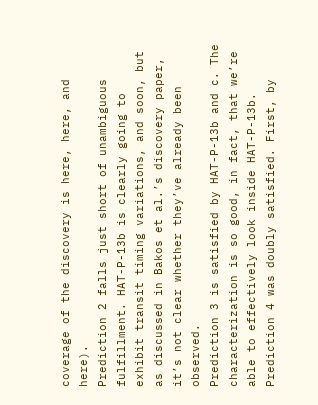coverage of the discovery is here, here, and here).
Prediction 2 falls just short of unambiguous fulfillment. HAT-P-13b is clearly going to exhibit transit timing variations, and soon, but as discussed in Bakos et al.’s discovery paper, it’s not clear whether they’ve already been observed.
Prediction 3 is satisfied by HAT-P-13b and c. The characterization is so good, in fact, that we’re able to effectively look inside HAT-P-13b.
Prediction 4 was doubly satisfied. First, by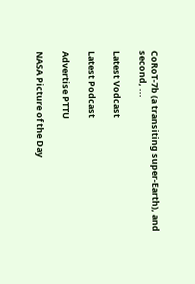CoRoT-7b (a transiting super-Earth), and second, ...

Latest Vodcast

Latest Podcast

Advertise PTTU

NASA Picture of the Day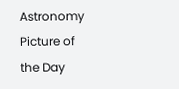Astronomy Picture of the Day